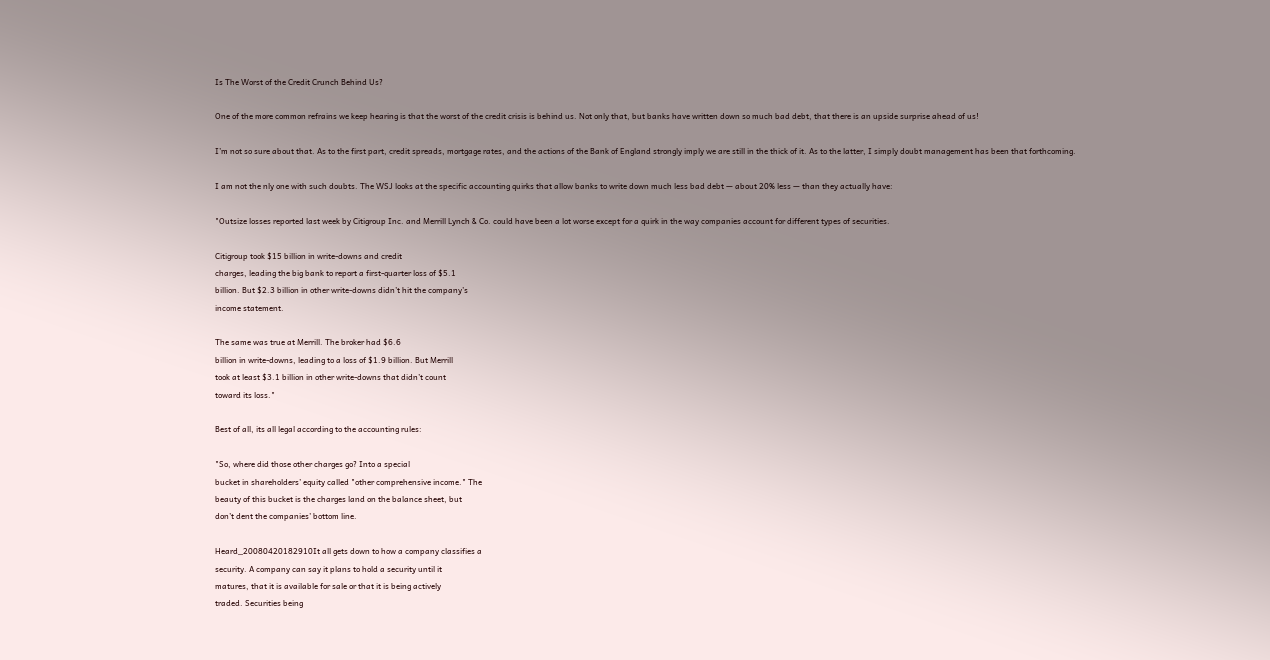Is The Worst of the Credit Crunch Behind Us?

One of the more common refrains we keep hearing is that the worst of the credit crisis is behind us. Not only that, but banks have written down so much bad debt, that there is an upside surprise ahead of us!

I’m not so sure about that. As to the first part, credit spreads, mortgage rates, and the actions of the Bank of England strongly imply we are still in the thick of it. As to the latter, I simply doubt management has been that forthcoming.

I am not the nly one with such doubts. The WSJ looks at the specific accounting quirks that allow banks to write down much less bad debt — about 20% less — than they actually have:

"Outsize losses reported last week by Citigroup Inc. and Merrill Lynch & Co. could have been a lot worse except for a quirk in the way companies account for different types of securities.

Citigroup took $15 billion in write-downs and credit
charges, leading the big bank to report a first-quarter loss of $5.1
billion. But $2.3 billion in other write-downs didn’t hit the company’s
income statement.

The same was true at Merrill. The broker had $6.6
billion in write-downs, leading to a loss of $1.9 billion. But Merrill
took at least $3.1 billion in other write-downs that didn’t count
toward its loss."

Best of all, its all legal according to the accounting rules:

"So, where did those other charges go? Into a special
bucket in shareholders’ equity called "other comprehensive income." The
beauty of this bucket is the charges land on the balance sheet, but
don’t dent the companies’ bottom line.

Heard_20080420182910It all gets down to how a company classifies a
security. A company can say it plans to hold a security until it
matures, that it is available for sale or that it is being actively
traded. Securities being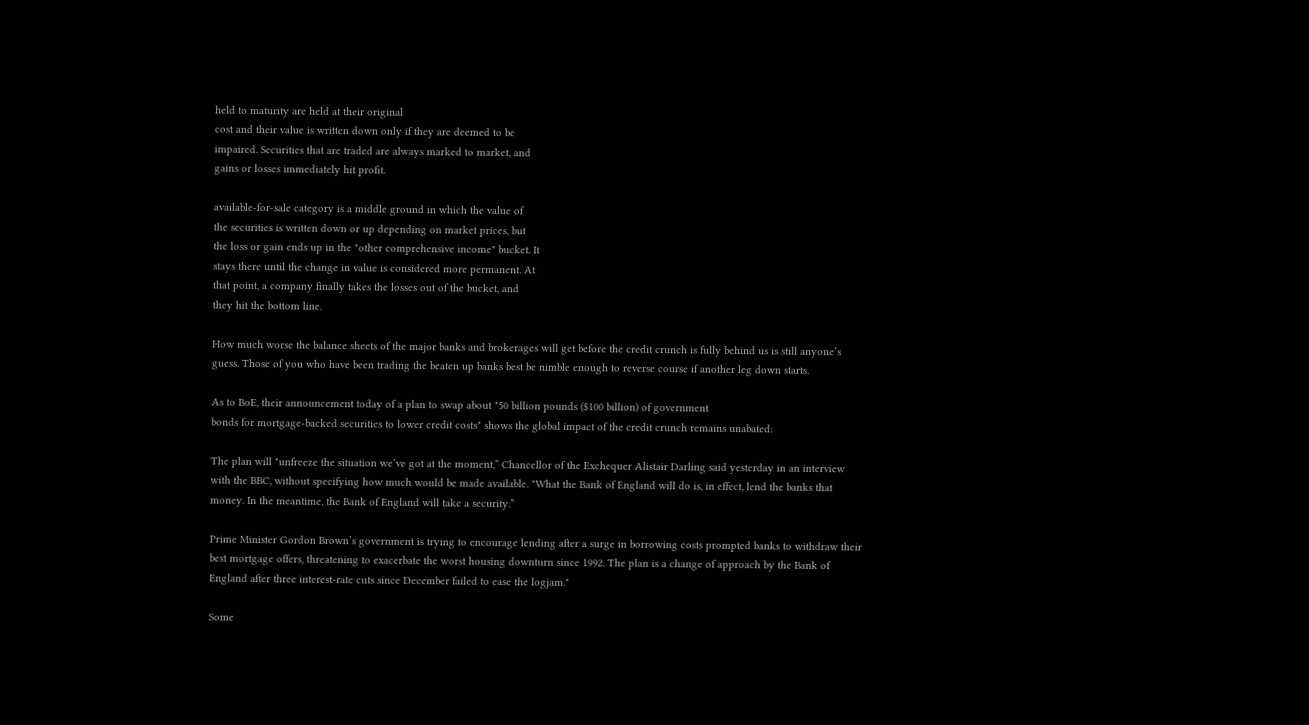held to maturity are held at their original
cost and their value is written down only if they are deemed to be
impaired. Securities that are traded are always marked to market, and
gains or losses immediately hit profit.

available-for-sale category is a middle ground in which the value of
the securities is written down or up depending on market prices, but
the loss or gain ends up in the "other comprehensive income" bucket. It
stays there until the change in value is considered more permanent. At
that point, a company finally takes the losses out of the bucket, and
they hit the bottom line.

How much worse the balance sheets of the major banks and brokerages will get before the credit crunch is fully behind us is still anyone’s guess. Those of you who have been trading the beaten up banks best be nimble enough to reverse course if another leg down starts.

As to BoE, their announcement today of a plan to swap about "50 billion pounds ($100 billion) of government
bonds for mortgage-backed securities to lower credit costs" shows the global impact of the credit crunch remains unabated:

The plan will "unfreeze the situation we’ve got at the moment,” Chancellor of the Exchequer Alistair Darling said yesterday in an interview with the BBC, without specifying how much would be made available. "What the Bank of England will do is, in effect, lend the banks that money. In the meantime, the Bank of England will take a security.”

Prime Minister Gordon Brown’s government is trying to encourage lending after a surge in borrowing costs prompted banks to withdraw their best mortgage offers, threatening to exacerbate the worst housing downturn since 1992. The plan is a change of approach by the Bank of England after three interest-rate cuts since December failed to ease the logjam."

Some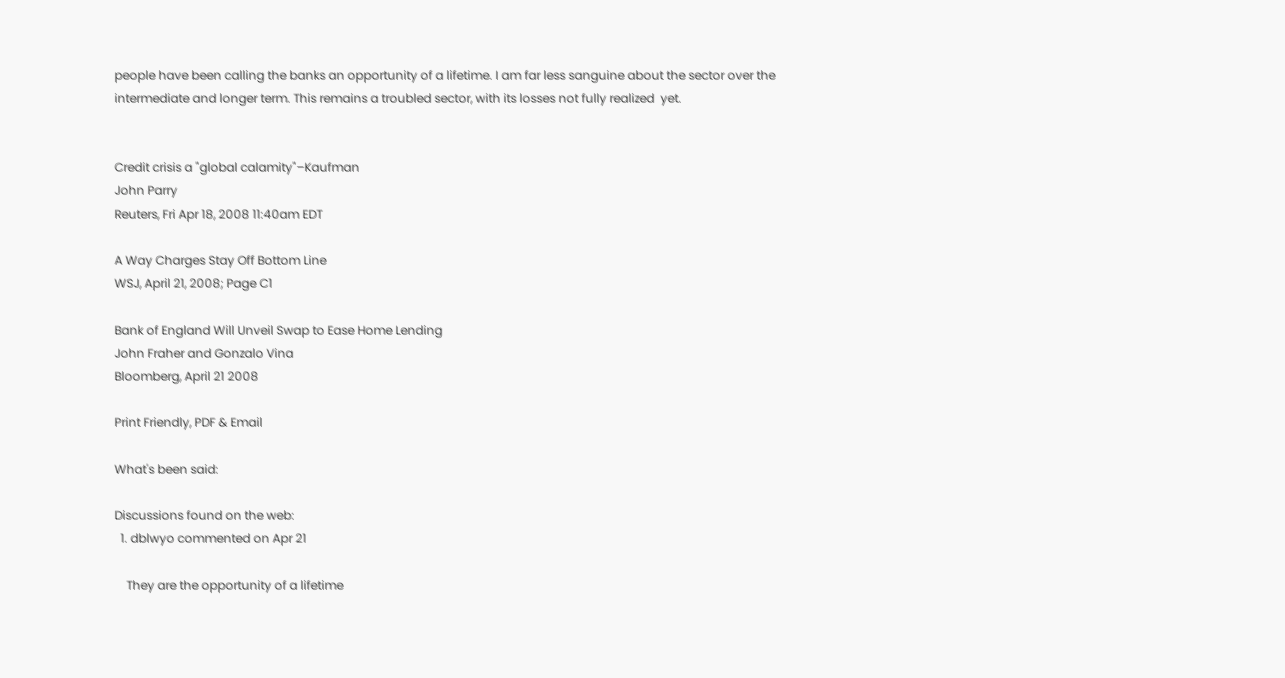people have been calling the banks an opportunity of a lifetime. I am far less sanguine about the sector over the intermediate and longer term. This remains a troubled sector, with its losses not fully realized  yet.


Credit crisis a "global calamity"–Kaufman
John Parry
Reuters, Fri Apr 18, 2008 11:40am EDT

A Way Charges Stay Off Bottom Line
WSJ, April 21, 2008; Page C1

Bank of England Will Unveil Swap to Ease Home Lending
John Fraher and Gonzalo Vina
Bloomberg, April 21 2008

Print Friendly, PDF & Email

What's been said:

Discussions found on the web:
  1. dblwyo commented on Apr 21

    They are the opportunity of a lifetime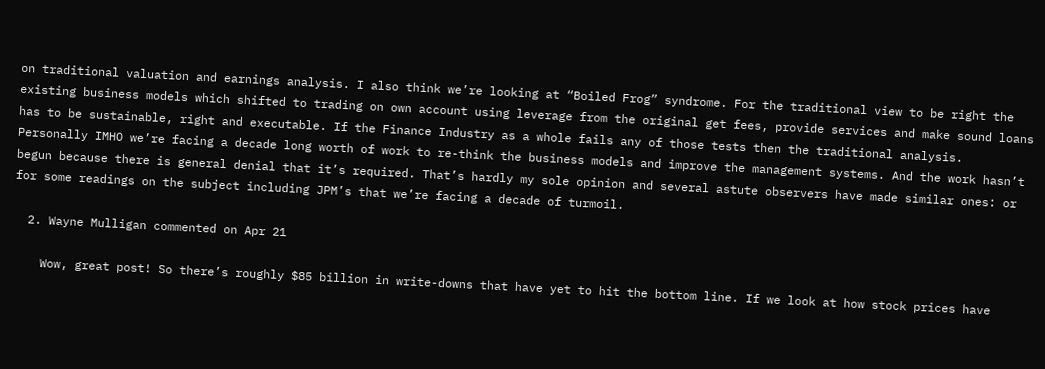on traditional valuation and earnings analysis. I also think we’re looking at “Boiled Frog” syndrome. For the traditional view to be right the existing business models which shifted to trading on own account using leverage from the original get fees, provide services and make sound loans has to be sustainable, right and executable. If the Finance Industry as a whole fails any of those tests then the traditional analysis. Personally IMHO we’re facing a decade long worth of work to re-think the business models and improve the management systems. And the work hasn’t begun because there is general denial that it’s required. That’s hardly my sole opinion and several astute observers have made similar ones: or for some readings on the subject including JPM’s that we’re facing a decade of turmoil.

  2. Wayne Mulligan commented on Apr 21

    Wow, great post! So there’s roughly $85 billion in write-downs that have yet to hit the bottom line. If we look at how stock prices have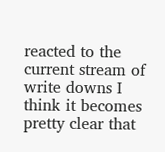reacted to the current stream of write downs I think it becomes pretty clear that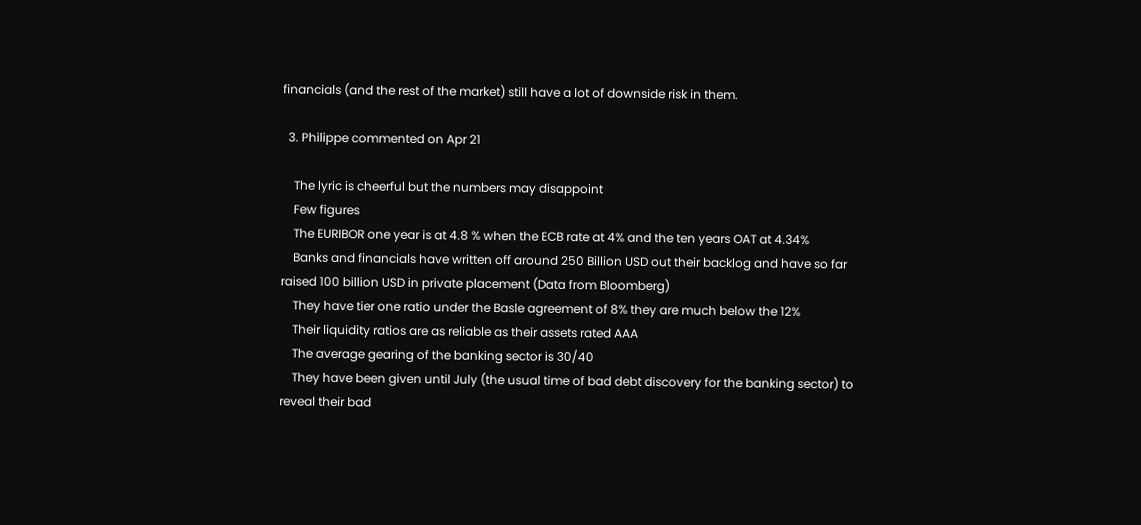financials (and the rest of the market) still have a lot of downside risk in them.

  3. Philippe commented on Apr 21

    The lyric is cheerful but the numbers may disappoint
    Few figures
    The EURIBOR one year is at 4.8 % when the ECB rate at 4% and the ten years OAT at 4.34%
    Banks and financials have written off around 250 Billion USD out their backlog and have so far raised 100 billion USD in private placement (Data from Bloomberg)
    They have tier one ratio under the Basle agreement of 8% they are much below the 12%
    Their liquidity ratios are as reliable as their assets rated AAA
    The average gearing of the banking sector is 30/40
    They have been given until July (the usual time of bad debt discovery for the banking sector) to reveal their bad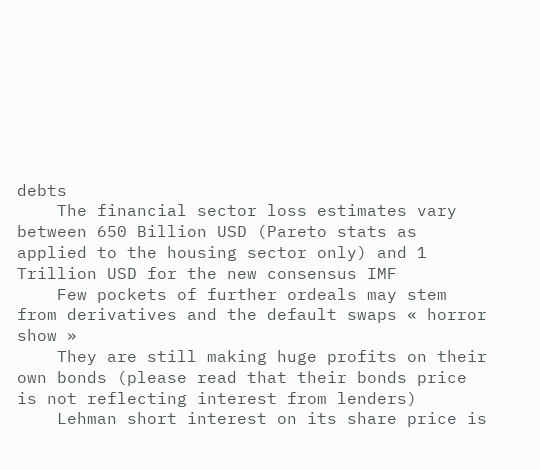debts
    The financial sector loss estimates vary between 650 Billion USD (Pareto stats as applied to the housing sector only) and 1 Trillion USD for the new consensus IMF
    Few pockets of further ordeals may stem from derivatives and the default swaps « horror show »
    They are still making huge profits on their own bonds (please read that their bonds price is not reflecting interest from lenders)
    Lehman short interest on its share price is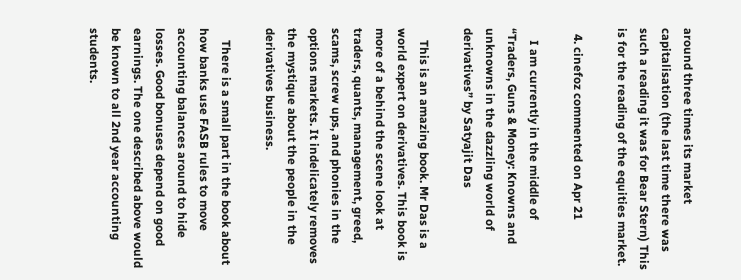around three times its market capitalisation (the last time there was such a reading it was for Bear Stern) This is for the reading of the equities market.

  4. cinefoz commented on Apr 21

    I am currently in the middle of “Traders, Guns & Money: Knowns and unknowns in the dazzling world of derivatives” by Satyajit Das

    This is an amazing book. Mr Das is a world expert on derivatives. This book is more of a behind the scene look at traders, quants, management, greed, scams, screw ups, and phonies in the options markets. It indelicately removes the mystique about the people in the derivatives business.

    There is a small part in the book about how banks use FASB rules to move accounting balances around to hide losses. Good bonuses depend on good earnings. The one described above would be known to all 2nd year accounting students.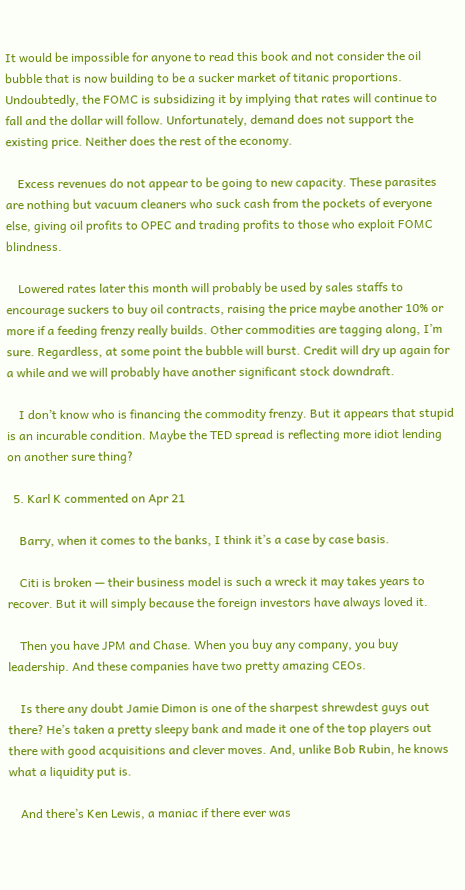It would be impossible for anyone to read this book and not consider the oil bubble that is now building to be a sucker market of titanic proportions. Undoubtedly, the FOMC is subsidizing it by implying that rates will continue to fall and the dollar will follow. Unfortunately, demand does not support the existing price. Neither does the rest of the economy.

    Excess revenues do not appear to be going to new capacity. These parasites are nothing but vacuum cleaners who suck cash from the pockets of everyone else, giving oil profits to OPEC and trading profits to those who exploit FOMC blindness.

    Lowered rates later this month will probably be used by sales staffs to encourage suckers to buy oil contracts, raising the price maybe another 10% or more if a feeding frenzy really builds. Other commodities are tagging along, I’m sure. Regardless, at some point the bubble will burst. Credit will dry up again for a while and we will probably have another significant stock downdraft.

    I don’t know who is financing the commodity frenzy. But it appears that stupid is an incurable condition. Maybe the TED spread is reflecting more idiot lending on another sure thing?

  5. Karl K commented on Apr 21

    Barry, when it comes to the banks, I think it’s a case by case basis.

    Citi is broken — their business model is such a wreck it may takes years to recover. But it will simply because the foreign investors have always loved it.

    Then you have JPM and Chase. When you buy any company, you buy leadership. And these companies have two pretty amazing CEOs.

    Is there any doubt Jamie Dimon is one of the sharpest shrewdest guys out there? He’s taken a pretty sleepy bank and made it one of the top players out there with good acquisitions and clever moves. And, unlike Bob Rubin, he knows what a liquidity put is.

    And there’s Ken Lewis, a maniac if there ever was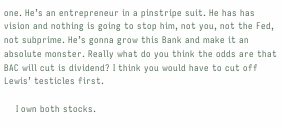one. He’s an entrepreneur in a pinstripe suit. He has has vision and nothing is going to stop him, not you, not the Fed, not subprime. He’s gonna grow this Bank and make it an absolute monster. Really what do you think the odds are that BAC will cut is dividend? I think you would have to cut off Lewis’ testicles first.

    I own both stocks.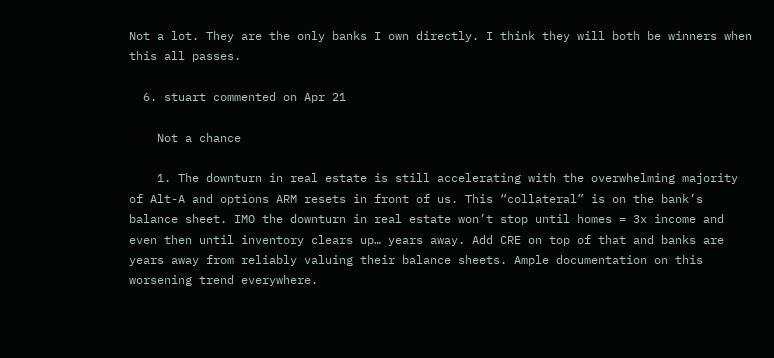Not a lot. They are the only banks I own directly. I think they will both be winners when this all passes.

  6. stuart commented on Apr 21

    Not a chance

    1. The downturn in real estate is still accelerating with the overwhelming majority of Alt-A and options ARM resets in front of us. This “collateral” is on the bank’s balance sheet. IMO the downturn in real estate won’t stop until homes = 3x income and even then until inventory clears up… years away. Add CRE on top of that and banks are years away from reliably valuing their balance sheets. Ample documentation on this worsening trend everywhere.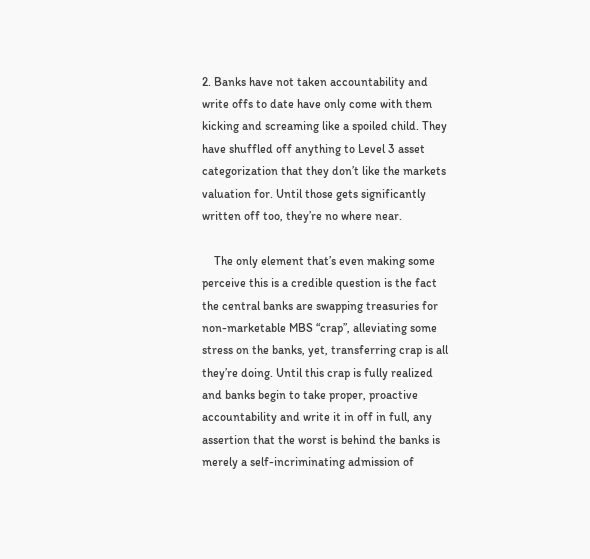2. Banks have not taken accountability and write offs to date have only come with them kicking and screaming like a spoiled child. They have shuffled off anything to Level 3 asset categorization that they don’t like the markets valuation for. Until those gets significantly written off too, they’re no where near.

    The only element that’s even making some perceive this is a credible question is the fact the central banks are swapping treasuries for non-marketable MBS “crap”, alleviating some stress on the banks, yet, transferring crap is all they’re doing. Until this crap is fully realized and banks begin to take proper, proactive accountability and write it in off in full, any assertion that the worst is behind the banks is merely a self-incriminating admission of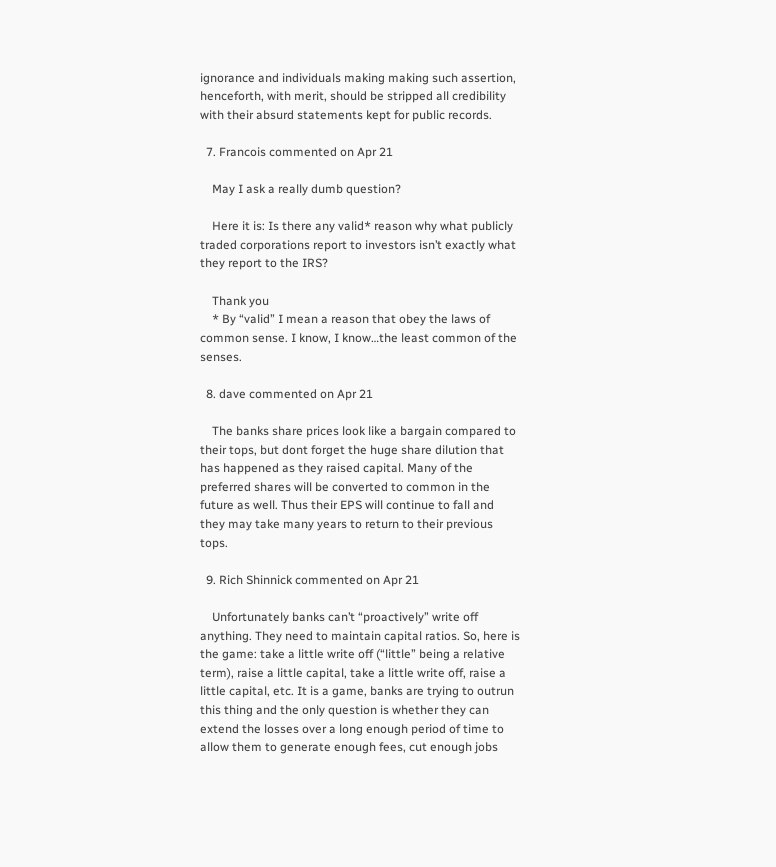ignorance and individuals making making such assertion, henceforth, with merit, should be stripped all credibility with their absurd statements kept for public records.

  7. Francois commented on Apr 21

    May I ask a really dumb question?

    Here it is: Is there any valid* reason why what publicly traded corporations report to investors isn’t exactly what they report to the IRS?

    Thank you
    * By “valid” I mean a reason that obey the laws of common sense. I know, I know…the least common of the senses.

  8. dave commented on Apr 21

    The banks share prices look like a bargain compared to their tops, but dont forget the huge share dilution that has happened as they raised capital. Many of the preferred shares will be converted to common in the future as well. Thus their EPS will continue to fall and they may take many years to return to their previous tops.

  9. Rich Shinnick commented on Apr 21

    Unfortunately banks can’t “proactively” write off anything. They need to maintain capital ratios. So, here is the game: take a little write off (“little” being a relative term), raise a little capital, take a little write off, raise a little capital, etc. It is a game, banks are trying to outrun this thing and the only question is whether they can extend the losses over a long enough period of time to allow them to generate enough fees, cut enough jobs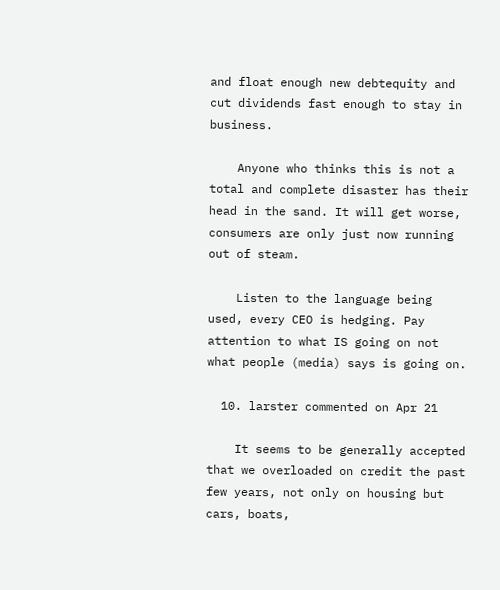and float enough new debtequity and cut dividends fast enough to stay in business.

    Anyone who thinks this is not a total and complete disaster has their head in the sand. It will get worse, consumers are only just now running out of steam.

    Listen to the language being used, every CEO is hedging. Pay attention to what IS going on not what people (media) says is going on.

  10. larster commented on Apr 21

    It seems to be generally accepted that we overloaded on credit the past few years, not only on housing but cars, boats,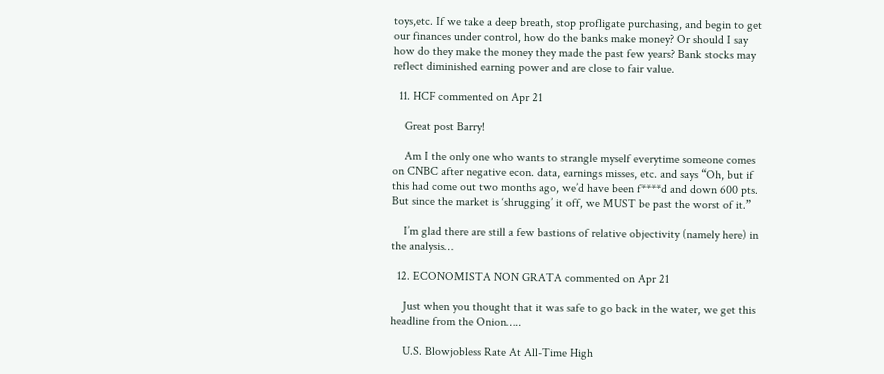toys,etc. If we take a deep breath, stop profligate purchasing, and begin to get our finances under control, how do the banks make money? Or should I say how do they make the money they made the past few years? Bank stocks may reflect diminished earning power and are close to fair value.

  11. HCF commented on Apr 21

    Great post Barry!

    Am I the only one who wants to strangle myself everytime someone comes on CNBC after negative econ. data, earnings misses, etc. and says “Oh, but if this had come out two months ago, we’d have been f****d and down 600 pts. But since the market is ‘shrugging’ it off, we MUST be past the worst of it.”

    I’m glad there are still a few bastions of relative objectivity (namely here) in the analysis…

  12. ECONOMISTA NON GRATA commented on Apr 21

    Just when you thought that it was safe to go back in the water, we get this headline from the Onion…..

    U.S. Blowjobless Rate At All-Time High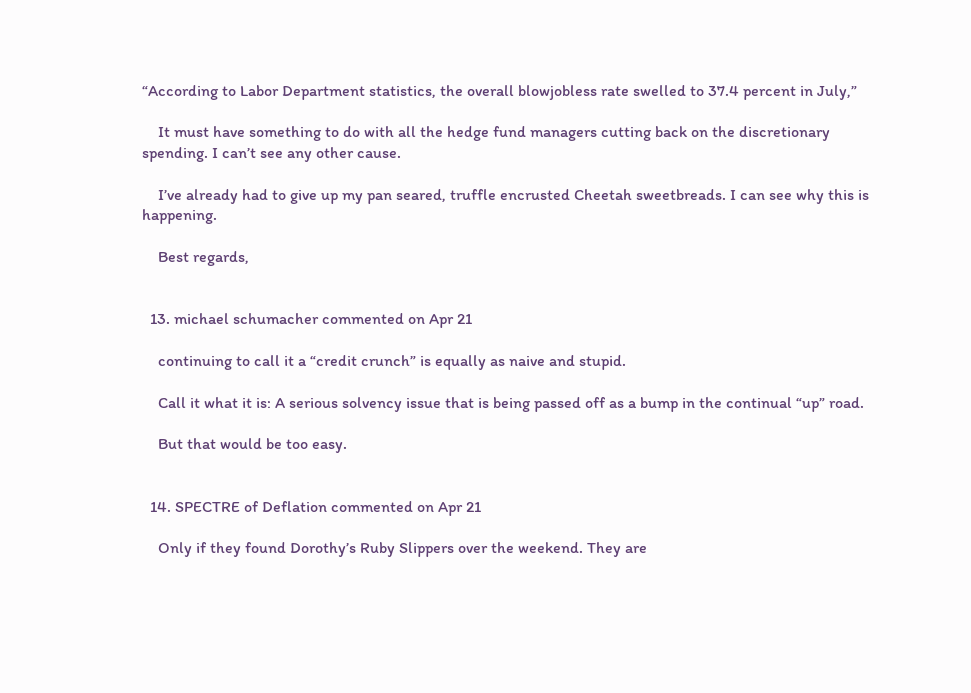“According to Labor Department statistics, the overall blowjobless rate swelled to 37.4 percent in July,”

    It must have something to do with all the hedge fund managers cutting back on the discretionary spending. I can’t see any other cause.

    I’ve already had to give up my pan seared, truffle encrusted Cheetah sweetbreads. I can see why this is happening.

    Best regards,


  13. michael schumacher commented on Apr 21

    continuing to call it a “credit crunch” is equally as naive and stupid.

    Call it what it is: A serious solvency issue that is being passed off as a bump in the continual “up” road.

    But that would be too easy.


  14. SPECTRE of Deflation commented on Apr 21

    Only if they found Dorothy’s Ruby Slippers over the weekend. They are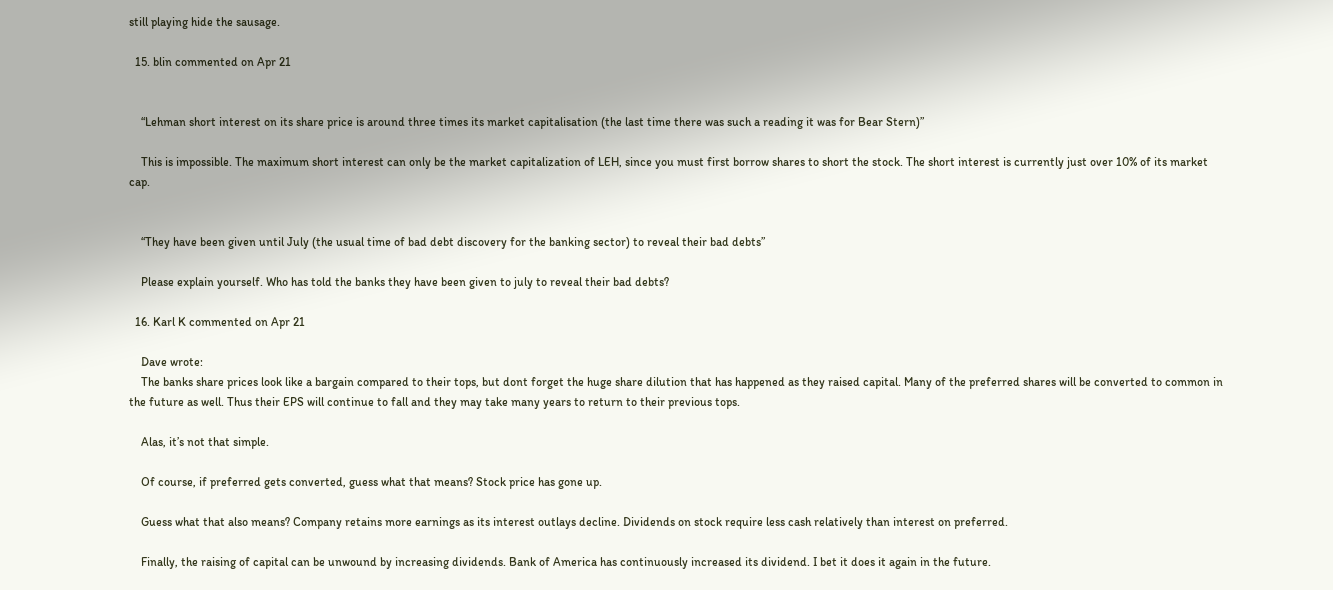still playing hide the sausage.

  15. blin commented on Apr 21


    “Lehman short interest on its share price is around three times its market capitalisation (the last time there was such a reading it was for Bear Stern)”

    This is impossible. The maximum short interest can only be the market capitalization of LEH, since you must first borrow shares to short the stock. The short interest is currently just over 10% of its market cap.


    “They have been given until July (the usual time of bad debt discovery for the banking sector) to reveal their bad debts”

    Please explain yourself. Who has told the banks they have been given to july to reveal their bad debts?

  16. Karl K commented on Apr 21

    Dave wrote:
    The banks share prices look like a bargain compared to their tops, but dont forget the huge share dilution that has happened as they raised capital. Many of the preferred shares will be converted to common in the future as well. Thus their EPS will continue to fall and they may take many years to return to their previous tops.

    Alas, it’s not that simple.

    Of course, if preferred gets converted, guess what that means? Stock price has gone up.

    Guess what that also means? Company retains more earnings as its interest outlays decline. Dividends on stock require less cash relatively than interest on preferred.

    Finally, the raising of capital can be unwound by increasing dividends. Bank of America has continuously increased its dividend. I bet it does it again in the future.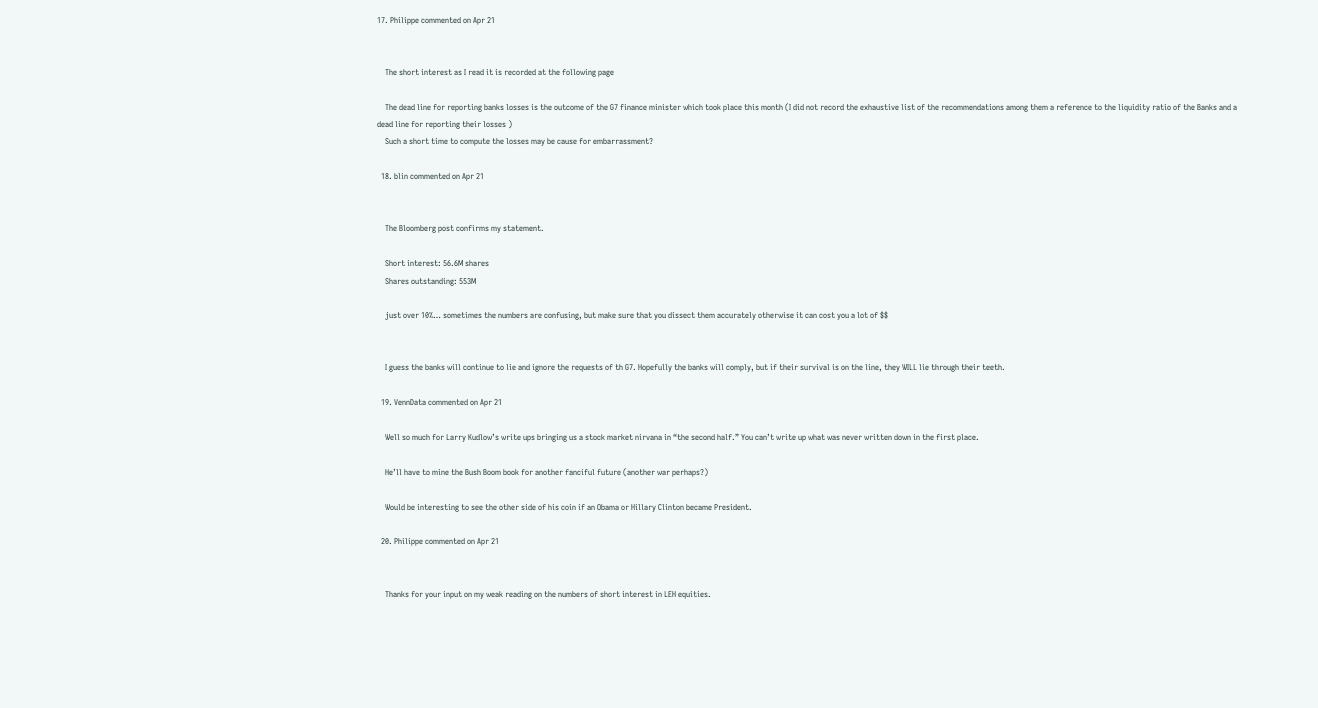17. Philippe commented on Apr 21


    The short interest as I read it is recorded at the following page

    The dead line for reporting banks losses is the outcome of the G7 finance minister which took place this month (I did not record the exhaustive list of the recommendations among them a reference to the liquidity ratio of the Banks and a dead line for reporting their losses )
    Such a short time to compute the losses may be cause for embarrassment?

  18. blin commented on Apr 21


    The Bloomberg post confirms my statement.

    Short interest: 56.6M shares
    Shares outstanding: 553M

    just over 10%… sometimes the numbers are confusing, but make sure that you dissect them accurately otherwise it can cost you a lot of $$


    I guess the banks will continue to lie and ignore the requests of th G7. Hopefully the banks will comply, but if their survival is on the line, they WILL lie through their teeth.

  19. VennData commented on Apr 21

    Well so much for Larry Kudlow’s write ups bringing us a stock market nirvana in “the second half.” You can’t write up what was never written down in the first place.

    He’ll have to mine the Bush Boom book for another fanciful future (another war perhaps?)

    Would be interesting to see the other side of his coin if an Obama or Hillary Clinton became President.

  20. Philippe commented on Apr 21


    Thanks for your input on my weak reading on the numbers of short interest in LEH equities.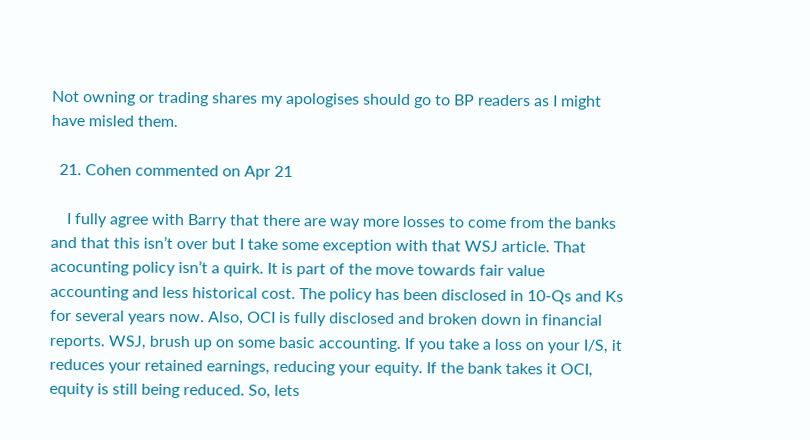Not owning or trading shares my apologises should go to BP readers as I might have misled them.

  21. Cohen commented on Apr 21

    I fully agree with Barry that there are way more losses to come from the banks and that this isn’t over but I take some exception with that WSJ article. That acocunting policy isn’t a quirk. It is part of the move towards fair value accounting and less historical cost. The policy has been disclosed in 10-Qs and Ks for several years now. Also, OCI is fully disclosed and broken down in financial reports. WSJ, brush up on some basic accounting. If you take a loss on your I/S, it reduces your retained earnings, reducing your equity. If the bank takes it OCI, equity is still being reduced. So, lets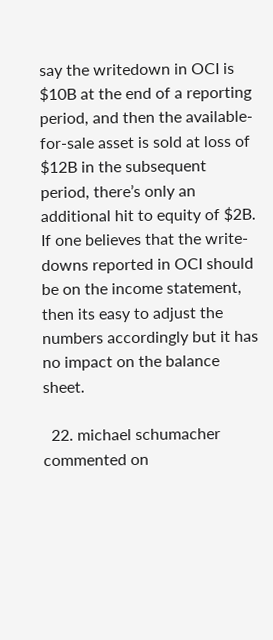say the writedown in OCI is $10B at the end of a reporting period, and then the available-for-sale asset is sold at loss of $12B in the subsequent period, there’s only an additional hit to equity of $2B. If one believes that the write-downs reported in OCI should be on the income statement, then its easy to adjust the numbers accordingly but it has no impact on the balance sheet.

  22. michael schumacher commented on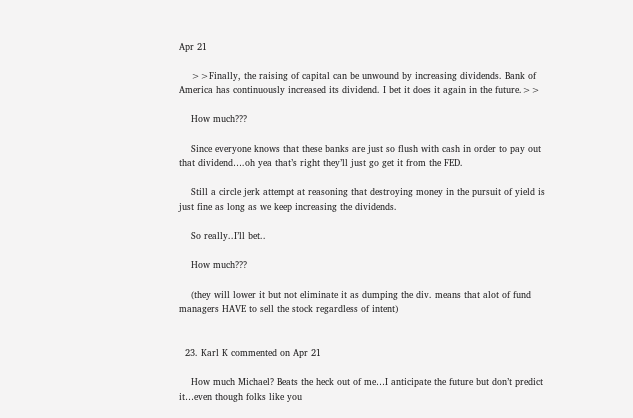Apr 21

    >>Finally, the raising of capital can be unwound by increasing dividends. Bank of America has continuously increased its dividend. I bet it does it again in the future.>>

    How much???

    Since everyone knows that these banks are just so flush with cash in order to pay out that dividend….oh yea that’s right they’ll just go get it from the FED.

    Still a circle jerk attempt at reasoning that destroying money in the pursuit of yield is just fine as long as we keep increasing the dividends.

    So really..I’ll bet..

    How much???

    (they will lower it but not eliminate it as dumping the div. means that alot of fund managers HAVE to sell the stock regardless of intent)


  23. Karl K commented on Apr 21

    How much Michael? Beats the heck out of me…I anticipate the future but don’t predict it…even though folks like you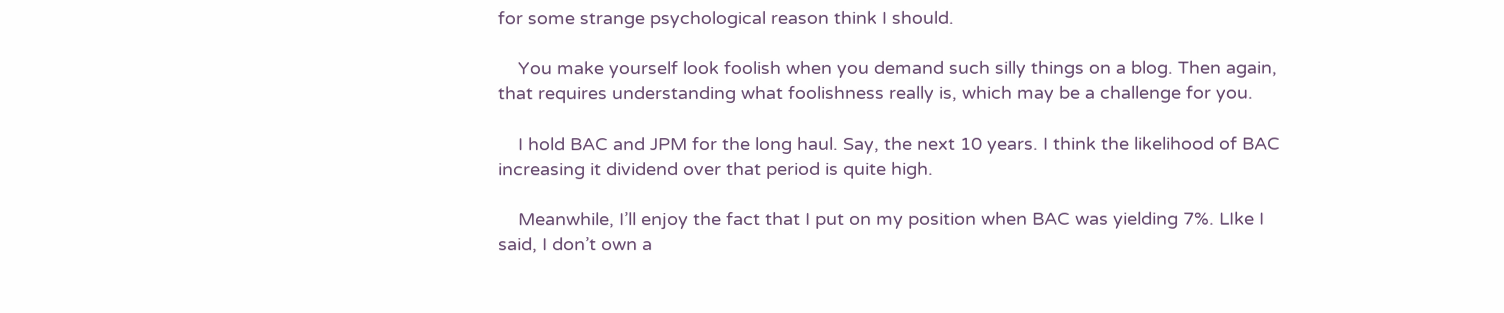for some strange psychological reason think I should.

    You make yourself look foolish when you demand such silly things on a blog. Then again, that requires understanding what foolishness really is, which may be a challenge for you.

    I hold BAC and JPM for the long haul. Say, the next 10 years. I think the likelihood of BAC increasing it dividend over that period is quite high.

    Meanwhile, I’ll enjoy the fact that I put on my position when BAC was yielding 7%. LIke I said, I don’t own a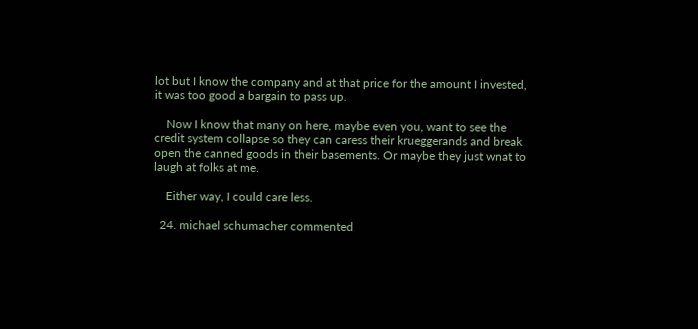lot but I know the company and at that price for the amount I invested, it was too good a bargain to pass up.

    Now I know that many on here, maybe even you, want to see the credit system collapse so they can caress their krueggerands and break open the canned goods in their basements. Or maybe they just wnat to laugh at folks at me.

    Either way, I could care less.

  24. michael schumacher commented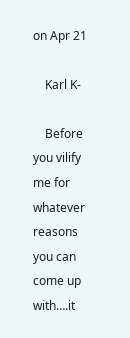on Apr 21

    Karl K-

    Before you vilify me for whatever reasons you can come up with….it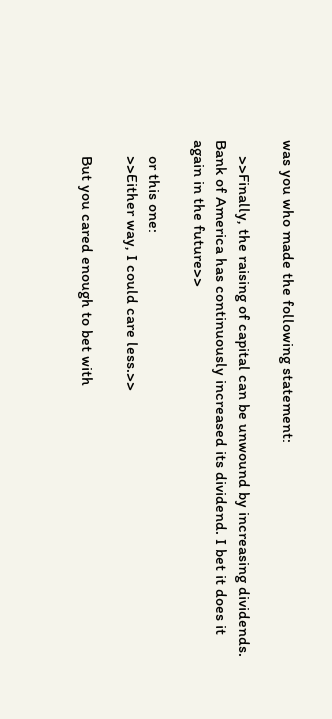was you who made the following statement:

    >>Finally, the raising of capital can be unwound by increasing dividends. Bank of America has continuously increased its dividend. I bet it does it again in the future>>

    or this one:
    >>Either way, I could care less.>>

    But you cared enough to bet with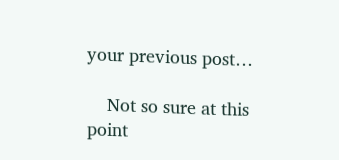your previous post…

    Not so sure at this point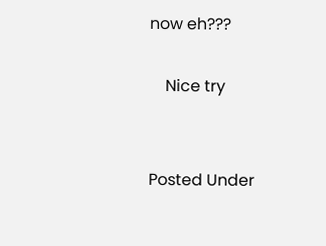now eh???

    Nice try


Posted Under